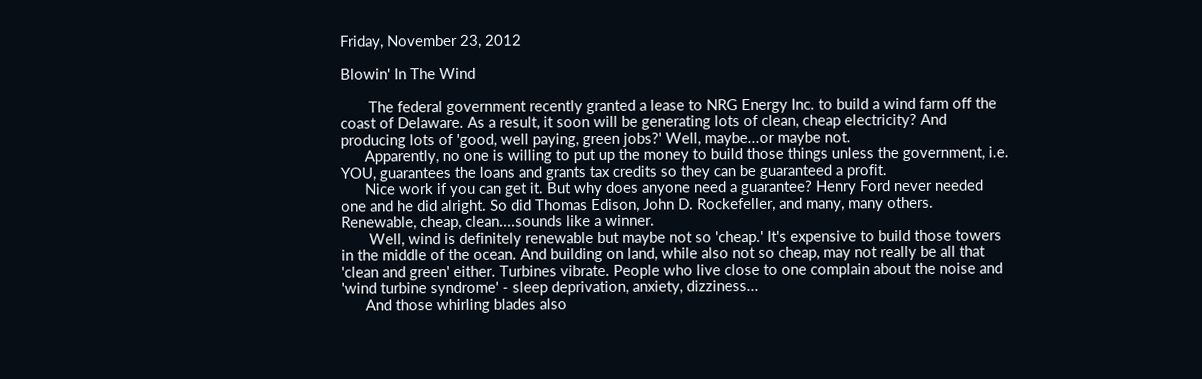Friday, November 23, 2012

Blowin' In The Wind

       The federal government recently granted a lease to NRG Energy Inc. to build a wind farm off the coast of Delaware. As a result, it soon will be generating lots of clean, cheap electricity? And producing lots of 'good, well paying, green jobs?' Well, maybe...or maybe not.
      Apparently, no one is willing to put up the money to build those things unless the government, i.e. YOU, guarantees the loans and grants tax credits so they can be guaranteed a profit.
      Nice work if you can get it. But why does anyone need a guarantee? Henry Ford never needed one and he did alright. So did Thomas Edison, John D. Rockefeller, and many, many others. Renewable, cheap, clean....sounds like a winner.
       Well, wind is definitely renewable but maybe not so 'cheap.' It's expensive to build those towers in the middle of the ocean. And building on land, while also not so cheap, may not really be all that 'clean and green' either. Turbines vibrate. People who live close to one complain about the noise and 'wind turbine syndrome' - sleep deprivation, anxiety, dizziness...
      And those whirling blades also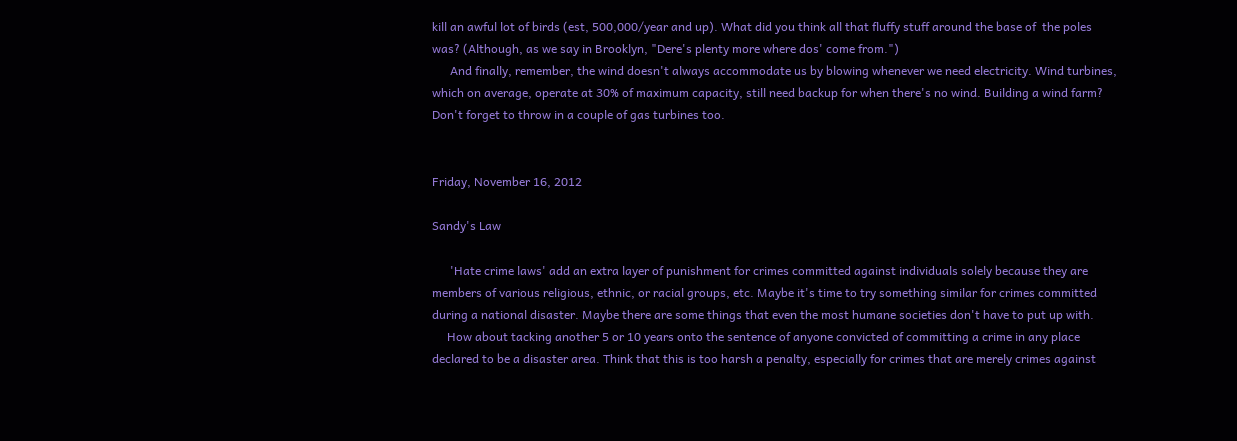kill an awful lot of birds (est, 500,000/year and up). What did you think all that fluffy stuff around the base of  the poles was? (Although, as we say in Brooklyn, "Dere's plenty more where dos' come from.")
      And finally, remember, the wind doesn't always accommodate us by blowing whenever we need electricity. Wind turbines, which on average, operate at 30% of maximum capacity, still need backup for when there's no wind. Building a wind farm? Don't forget to throw in a couple of gas turbines too.


Friday, November 16, 2012

Sandy's Law

      'Hate crime laws' add an extra layer of punishment for crimes committed against individuals solely because they are members of various religious, ethnic, or racial groups, etc. Maybe it's time to try something similar for crimes committed during a national disaster. Maybe there are some things that even the most humane societies don't have to put up with.
     How about tacking another 5 or 10 years onto the sentence of anyone convicted of committing a crime in any place declared to be a disaster area. Think that this is too harsh a penalty, especially for crimes that are merely crimes against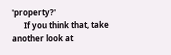'property?'
      If you think that, take another look at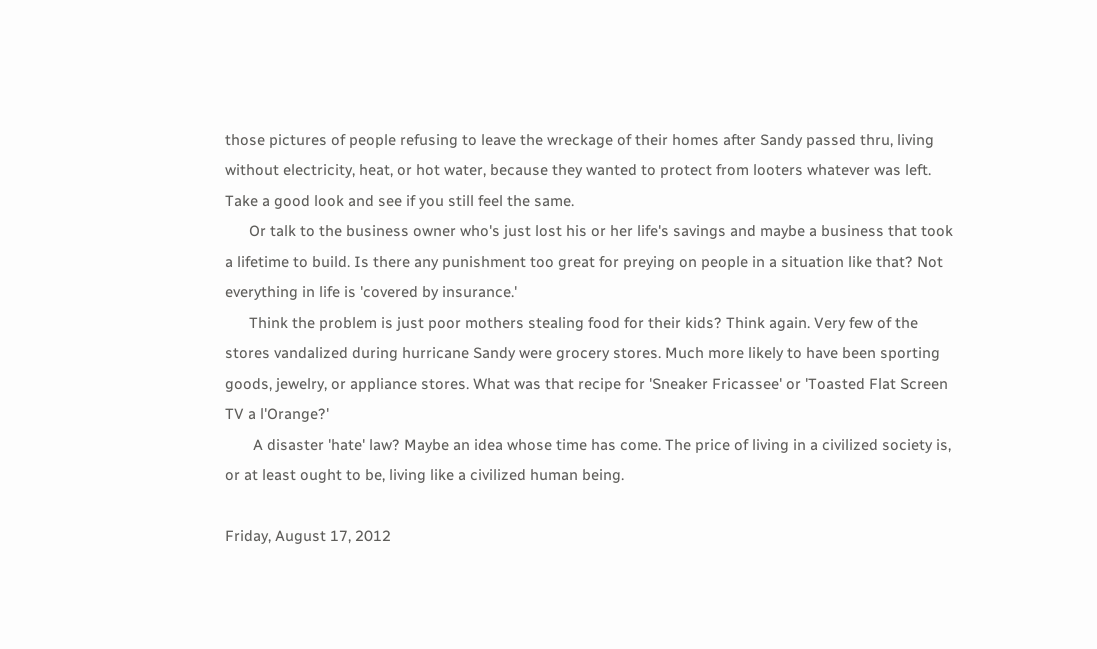those pictures of people refusing to leave the wreckage of their homes after Sandy passed thru, living without electricity, heat, or hot water, because they wanted to protect from looters whatever was left. Take a good look and see if you still feel the same.
      Or talk to the business owner who's just lost his or her life's savings and maybe a business that took a lifetime to build. Is there any punishment too great for preying on people in a situation like that? Not everything in life is 'covered by insurance.'
      Think the problem is just poor mothers stealing food for their kids? Think again. Very few of the stores vandalized during hurricane Sandy were grocery stores. Much more likely to have been sporting goods, jewelry, or appliance stores. What was that recipe for 'Sneaker Fricassee' or 'Toasted Flat Screen TV a l'Orange?'
       A disaster 'hate' law? Maybe an idea whose time has come. The price of living in a civilized society is, or at least ought to be, living like a civilized human being.

Friday, August 17, 2012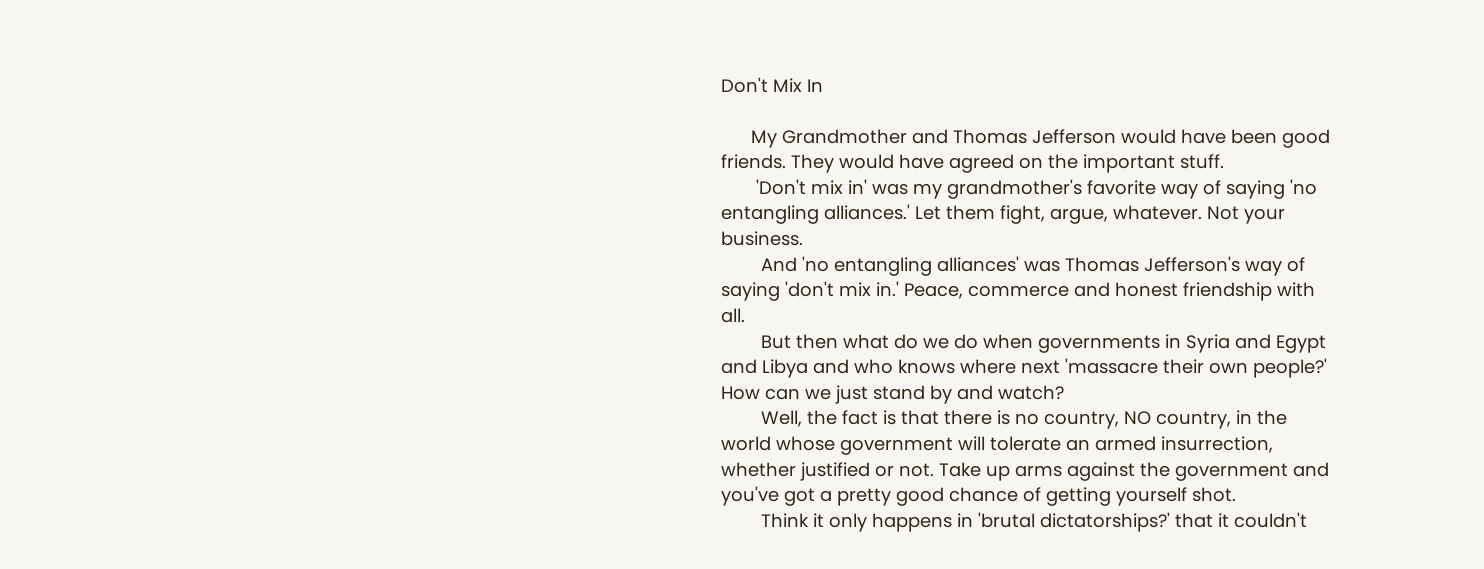Don't Mix In

      My Grandmother and Thomas Jefferson would have been good friends. They would have agreed on the important stuff.
       'Don't mix in' was my grandmother's favorite way of saying 'no entangling alliances.' Let them fight, argue, whatever. Not your business.
        And 'no entangling alliances' was Thomas Jefferson's way of saying 'don't mix in.' Peace, commerce and honest friendship with all.
        But then what do we do when governments in Syria and Egypt and Libya and who knows where next 'massacre their own people?' How can we just stand by and watch?
        Well, the fact is that there is no country, NO country, in the world whose government will tolerate an armed insurrection, whether justified or not. Take up arms against the government and you've got a pretty good chance of getting yourself shot.
        Think it only happens in 'brutal dictatorships?' that it couldn't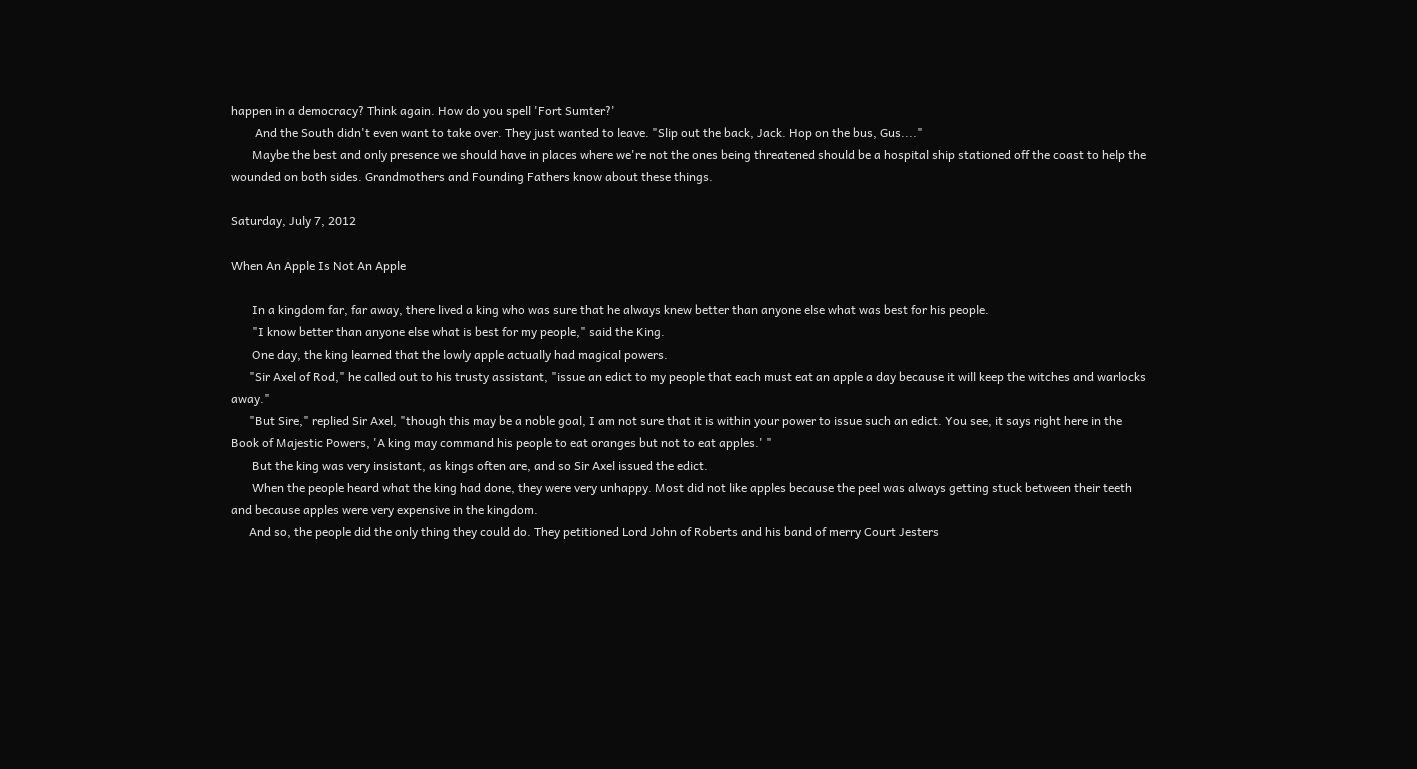happen in a democracy? Think again. How do you spell 'Fort Sumter?'
        And the South didn't even want to take over. They just wanted to leave. "Slip out the back, Jack. Hop on the bus, Gus...."
       Maybe the best and only presence we should have in places where we're not the ones being threatened should be a hospital ship stationed off the coast to help the wounded on both sides. Grandmothers and Founding Fathers know about these things.

Saturday, July 7, 2012

When An Apple Is Not An Apple

       In a kingdom far, far away, there lived a king who was sure that he always knew better than anyone else what was best for his people.
       "I know better than anyone else what is best for my people," said the King.
       One day, the king learned that the lowly apple actually had magical powers.
      "Sir Axel of Rod," he called out to his trusty assistant, "issue an edict to my people that each must eat an apple a day because it will keep the witches and warlocks away."
      "But Sire," replied Sir Axel, "though this may be a noble goal, I am not sure that it is within your power to issue such an edict. You see, it says right here in the Book of Majestic Powers, 'A king may command his people to eat oranges but not to eat apples.' "
       But the king was very insistant, as kings often are, and so Sir Axel issued the edict.
       When the people heard what the king had done, they were very unhappy. Most did not like apples because the peel was always getting stuck between their teeth and because apples were very expensive in the kingdom.
      And so, the people did the only thing they could do. They petitioned Lord John of Roberts and his band of merry Court Jesters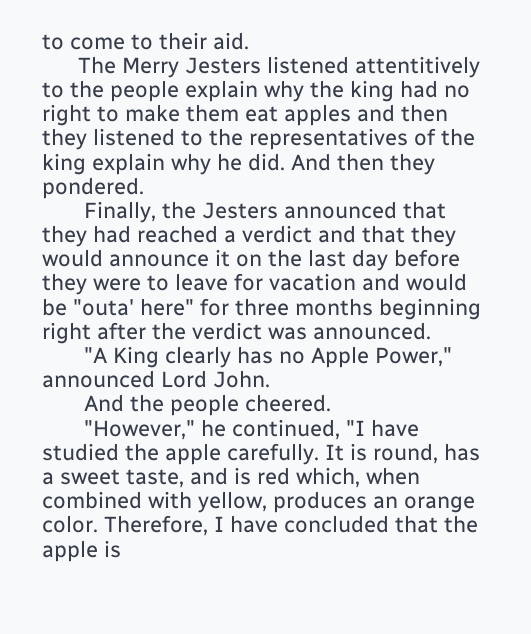to come to their aid.
      The Merry Jesters listened attentitively to the people explain why the king had no right to make them eat apples and then they listened to the representatives of the king explain why he did. And then they pondered.
       Finally, the Jesters announced that they had reached a verdict and that they would announce it on the last day before they were to leave for vacation and would be "outa' here" for three months beginning right after the verdict was announced.
       "A King clearly has no Apple Power," announced Lord John.
       And the people cheered.
       "However," he continued, "I have studied the apple carefully. It is round, has a sweet taste, and is red which, when combined with yellow, produces an orange color. Therefore, I have concluded that the apple is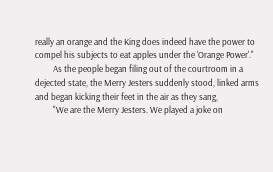really an orange and the King does indeed have the power to compel his subjects to eat apples under the 'Orange Power'."
         As the people began filing out of the courtroom in a dejected state, the Merry Jesters suddenly stood, linked arms and began kicking their feet in the air as they sang,
         "We are the Merry Jesters. We played a joke on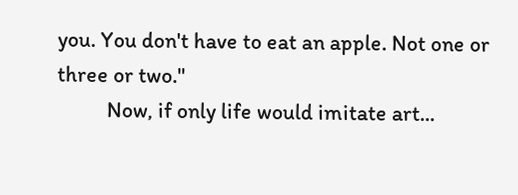you. You don't have to eat an apple. Not one or three or two."
          Now, if only life would imitate art...